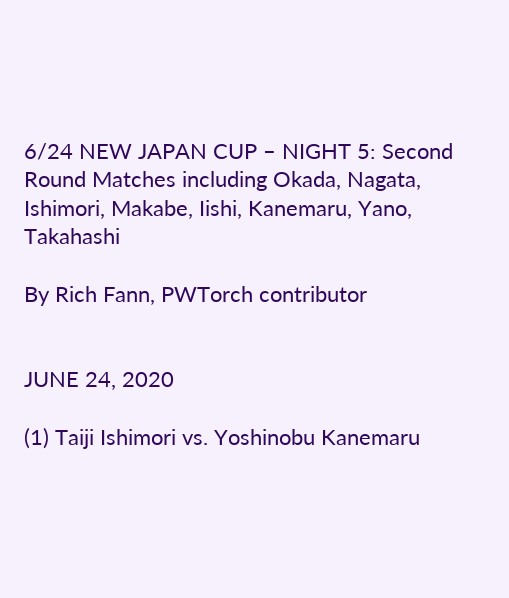6/24 NEW JAPAN CUP – NIGHT 5: Second Round Matches including Okada, Nagata, Ishimori, Makabe, Iishi, Kanemaru, Yano, Takahashi

By Rich Fann, PWTorch contributor


JUNE 24, 2020

(1) Taiji Ishimori vs. Yoshinobu Kanemaru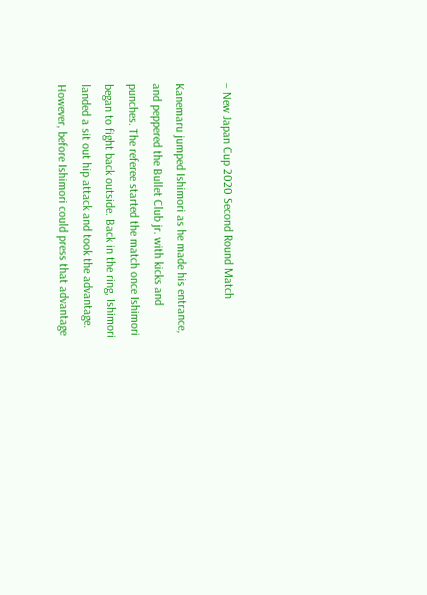– New Japan Cup 2020 Second Round Match

Kanemaru jumped Ishimori as he made his entrance, and peppered the Bullet Club jr. with kicks and punches. The referee started the match once Ishimori began to fight back outside. Back in the ring, Ishimori landed a sit out hip attack and took the advantage. However, before Ishimori could press that advantage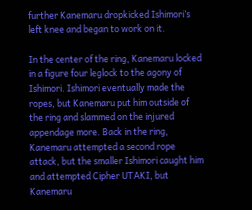further Kanemaru dropkicked Ishimori’s left knee and began to work on it.

In the center of the ring, Kanemaru locked in a figure four leglock to the agony of Ishimori. Ishimori eventually made the ropes, but Kanemaru put him outside of the ring and slammed on the injured appendage more. Back in the ring, Kanemaru attempted a second rope attack, but the smaller Ishimori caught him and attempted Cipher UTAKI, but Kanemaru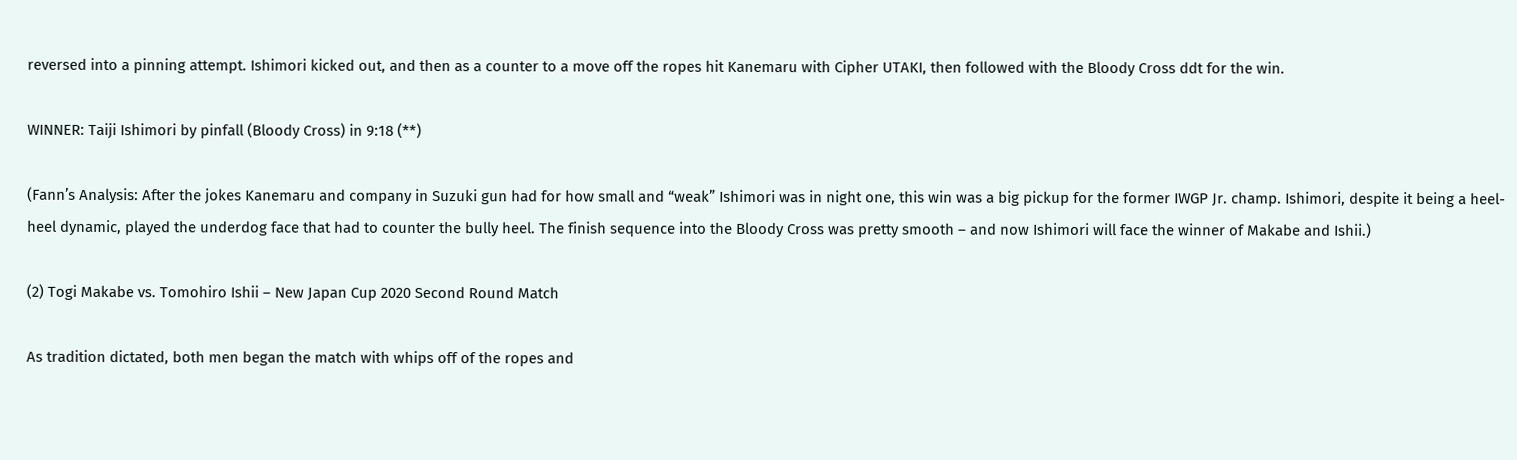reversed into a pinning attempt. Ishimori kicked out, and then as a counter to a move off the ropes hit Kanemaru with Cipher UTAKI, then followed with the Bloody Cross ddt for the win.

WINNER: Taiji Ishimori by pinfall (Bloody Cross) in 9:18 (**)

(Fann’s Analysis: After the jokes Kanemaru and company in Suzuki gun had for how small and “weak” Ishimori was in night one, this win was a big pickup for the former IWGP Jr. champ. Ishimori, despite it being a heel-heel dynamic, played the underdog face that had to counter the bully heel. The finish sequence into the Bloody Cross was pretty smooth – and now Ishimori will face the winner of Makabe and Ishii.)

(2) Togi Makabe vs. Tomohiro Ishii – New Japan Cup 2020 Second Round Match

As tradition dictated, both men began the match with whips off of the ropes and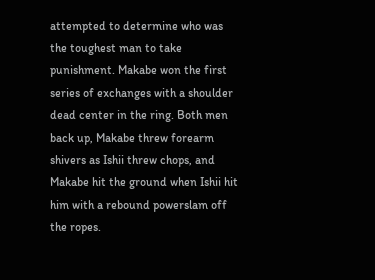attempted to determine who was the toughest man to take punishment. Makabe won the first series of exchanges with a shoulder dead center in the ring. Both men back up, Makabe threw forearm shivers as Ishii threw chops, and Makabe hit the ground when Ishii hit him with a rebound powerslam off the ropes.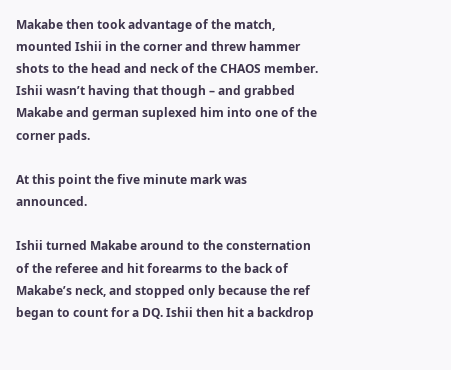Makabe then took advantage of the match, mounted Ishii in the corner and threw hammer shots to the head and neck of the CHAOS member. Ishii wasn’t having that though – and grabbed Makabe and german suplexed him into one of the corner pads.

At this point the five minute mark was announced.

Ishii turned Makabe around to the consternation of the referee and hit forearms to the back of Makabe’s neck, and stopped only because the ref began to count for a DQ. Ishii then hit a backdrop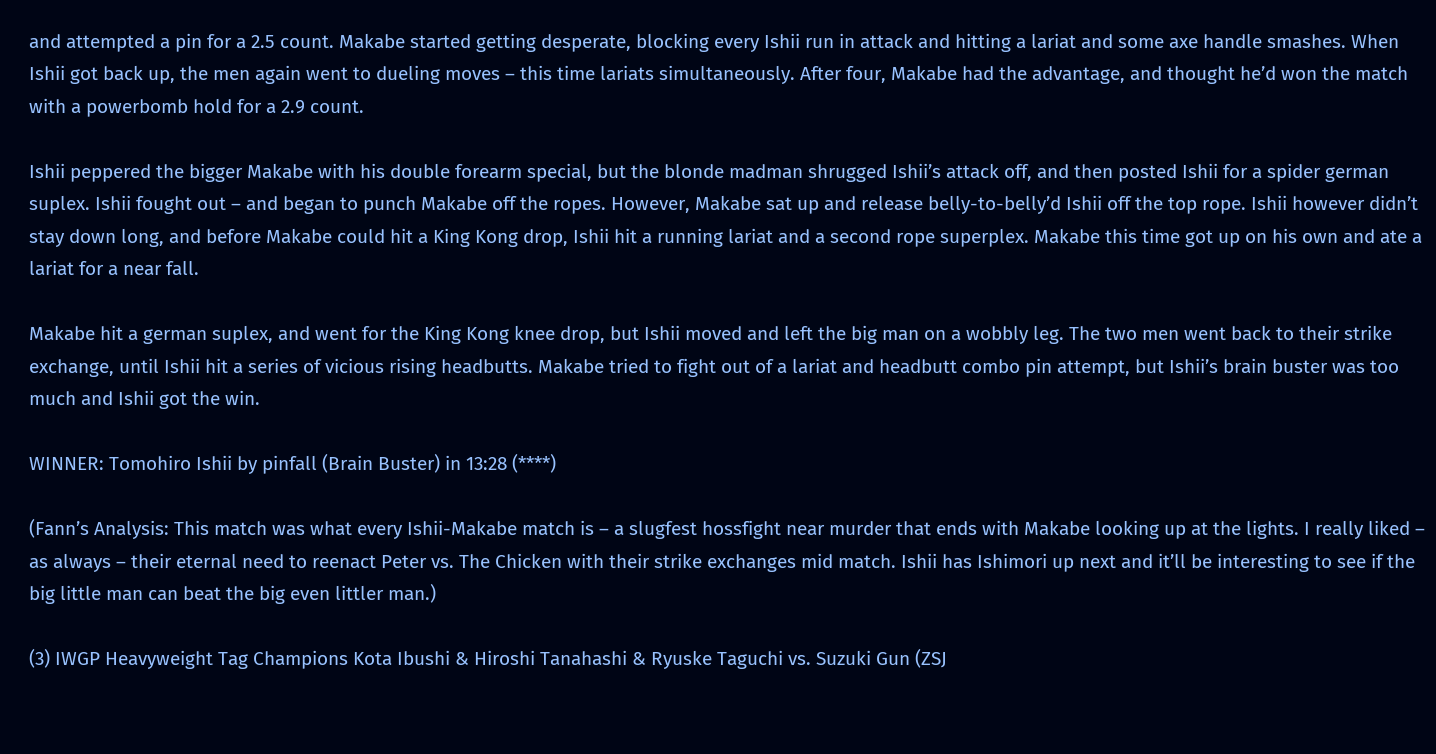and attempted a pin for a 2.5 count. Makabe started getting desperate, blocking every Ishii run in attack and hitting a lariat and some axe handle smashes. When Ishii got back up, the men again went to dueling moves – this time lariats simultaneously. After four, Makabe had the advantage, and thought he’d won the match with a powerbomb hold for a 2.9 count.

Ishii peppered the bigger Makabe with his double forearm special, but the blonde madman shrugged Ishii’s attack off, and then posted Ishii for a spider german suplex. Ishii fought out – and began to punch Makabe off the ropes. However, Makabe sat up and release belly-to-belly’d Ishii off the top rope. Ishii however didn’t stay down long, and before Makabe could hit a King Kong drop, Ishii hit a running lariat and a second rope superplex. Makabe this time got up on his own and ate a lariat for a near fall.

Makabe hit a german suplex, and went for the King Kong knee drop, but Ishii moved and left the big man on a wobbly leg. The two men went back to their strike exchange, until Ishii hit a series of vicious rising headbutts. Makabe tried to fight out of a lariat and headbutt combo pin attempt, but Ishii’s brain buster was too much and Ishii got the win.

WINNER: Tomohiro Ishii by pinfall (Brain Buster) in 13:28 (****)

(Fann’s Analysis: This match was what every Ishii-Makabe match is – a slugfest hossfight near murder that ends with Makabe looking up at the lights. I really liked – as always – their eternal need to reenact Peter vs. The Chicken with their strike exchanges mid match. Ishii has Ishimori up next and it’ll be interesting to see if the big little man can beat the big even littler man.)

(3) IWGP Heavyweight Tag Champions Kota Ibushi & Hiroshi Tanahashi & Ryuske Taguchi vs. Suzuki Gun (ZSJ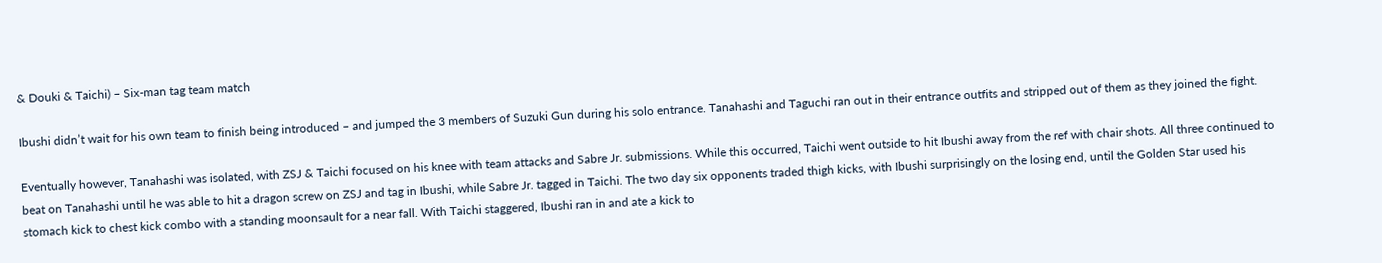& Douki & Taichi) – Six-man tag team match

Ibushi didn’t wait for his own team to finish being introduced – and jumped the 3 members of Suzuki Gun during his solo entrance. Tanahashi and Taguchi ran out in their entrance outfits and stripped out of them as they joined the fight.

Eventually however, Tanahashi was isolated, with ZSJ & Taichi focused on his knee with team attacks and Sabre Jr. submissions. While this occurred, Taichi went outside to hit Ibushi away from the ref with chair shots. All three continued to beat on Tanahashi until he was able to hit a dragon screw on ZSJ and tag in Ibushi, while Sabre Jr. tagged in Taichi. The two day six opponents traded thigh kicks, with Ibushi surprisingly on the losing end, until the Golden Star used his stomach kick to chest kick combo with a standing moonsault for a near fall. With Taichi staggered, Ibushi ran in and ate a kick to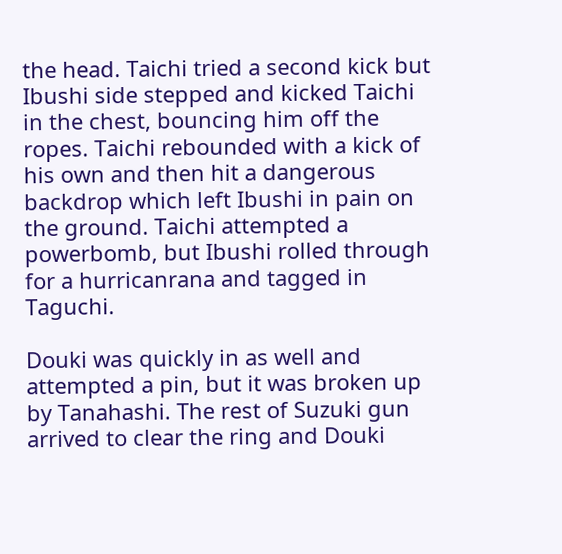the head. Taichi tried a second kick but Ibushi side stepped and kicked Taichi in the chest, bouncing him off the ropes. Taichi rebounded with a kick of his own and then hit a dangerous backdrop which left Ibushi in pain on the ground. Taichi attempted a powerbomb, but Ibushi rolled through for a hurricanrana and tagged in Taguchi.

Douki was quickly in as well and attempted a pin, but it was broken up by Tanahashi. The rest of Suzuki gun arrived to clear the ring and Douki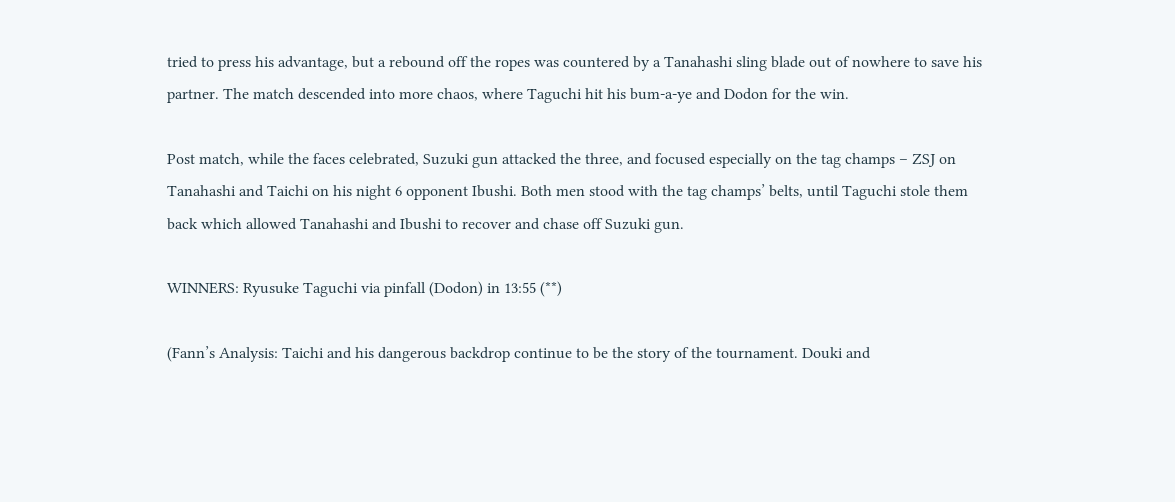tried to press his advantage, but a rebound off the ropes was countered by a Tanahashi sling blade out of nowhere to save his partner. The match descended into more chaos, where Taguchi hit his bum-a-ye and Dodon for the win.

Post match, while the faces celebrated, Suzuki gun attacked the three, and focused especially on the tag champs – ZSJ on Tanahashi and Taichi on his night 6 opponent Ibushi. Both men stood with the tag champs’ belts, until Taguchi stole them back which allowed Tanahashi and Ibushi to recover and chase off Suzuki gun.

WINNERS: Ryusuke Taguchi via pinfall (Dodon) in 13:55 (**)

(Fann’s Analysis: Taichi and his dangerous backdrop continue to be the story of the tournament. Douki and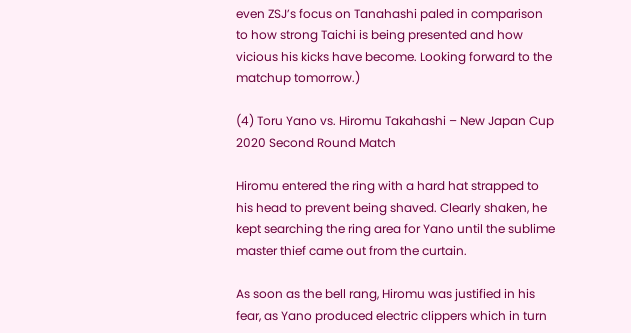even ZSJ’s focus on Tanahashi paled in comparison to how strong Taichi is being presented and how vicious his kicks have become. Looking forward to the matchup tomorrow.)

(4) Toru Yano vs. Hiromu Takahashi – New Japan Cup 2020 Second Round Match

Hiromu entered the ring with a hard hat strapped to his head to prevent being shaved. Clearly shaken, he kept searching the ring area for Yano until the sublime master thief came out from the curtain.

As soon as the bell rang, Hiromu was justified in his fear, as Yano produced electric clippers which in turn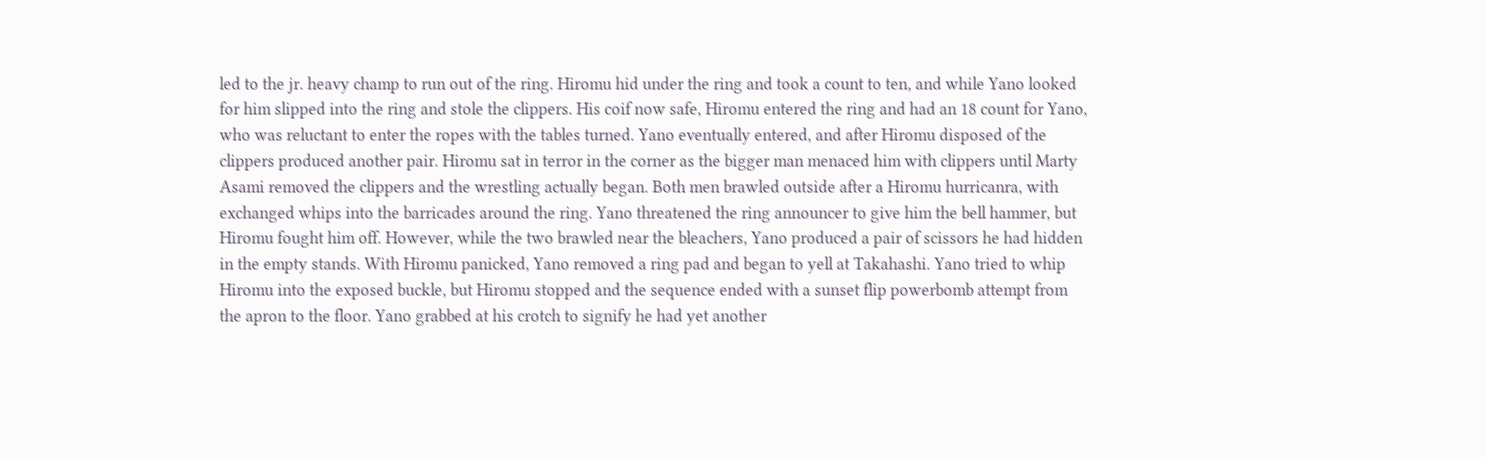led to the jr. heavy champ to run out of the ring. Hiromu hid under the ring and took a count to ten, and while Yano looked for him slipped into the ring and stole the clippers. His coif now safe, Hiromu entered the ring and had an 18 count for Yano, who was reluctant to enter the ropes with the tables turned. Yano eventually entered, and after Hiromu disposed of the clippers produced another pair. Hiromu sat in terror in the corner as the bigger man menaced him with clippers until Marty Asami removed the clippers and the wrestling actually began. Both men brawled outside after a Hiromu hurricanra, with exchanged whips into the barricades around the ring. Yano threatened the ring announcer to give him the bell hammer, but Hiromu fought him off. However, while the two brawled near the bleachers, Yano produced a pair of scissors he had hidden in the empty stands. With Hiromu panicked, Yano removed a ring pad and began to yell at Takahashi. Yano tried to whip Hiromu into the exposed buckle, but Hiromu stopped and the sequence ended with a sunset flip powerbomb attempt from the apron to the floor. Yano grabbed at his crotch to signify he had yet another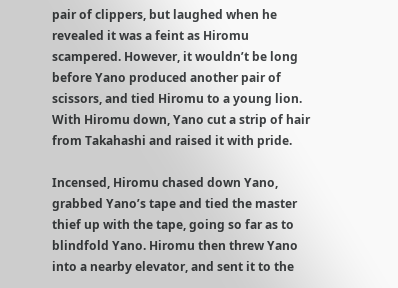pair of clippers, but laughed when he revealed it was a feint as Hiromu scampered. However, it wouldn’t be long before Yano produced another pair of scissors, and tied Hiromu to a young lion. With Hiromu down, Yano cut a strip of hair from Takahashi and raised it with pride.

Incensed, Hiromu chased down Yano, grabbed Yano’s tape and tied the master thief up with the tape, going so far as to blindfold Yano. Hiromu then threw Yano into a nearby elevator, and sent it to the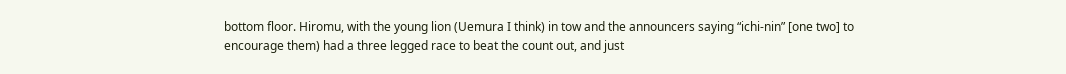bottom floor. Hiromu, with the young lion (Uemura I think) in tow and the announcers saying “ichi-nin” [one two] to encourage them) had a three legged race to beat the count out, and just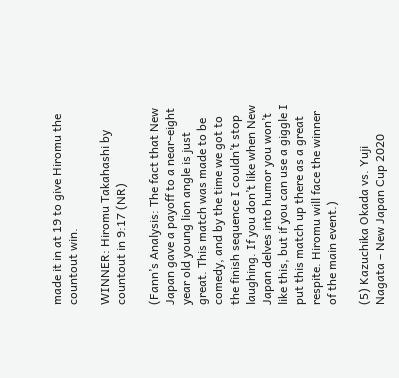made it in at 19 to give Hiromu the countout win.

WINNER: Hiromu Takahashi by countout in 9:17 (NR)

(Fann’s Analysis: The fact that New Japan gave a payoff to a near-eight year old young lion angle is just great. This match was made to be comedy, and by the time we got to the finish sequence I couldn’t stop laughing. If you don’t like when New Japan delves into humor you won’t like this, but if you can use a giggle I put this match up there as a great respite. Hiromu will face the winner of the main event.)

(5) Kazuchika Okada vs. Yuji Nagata – New Japan Cup 2020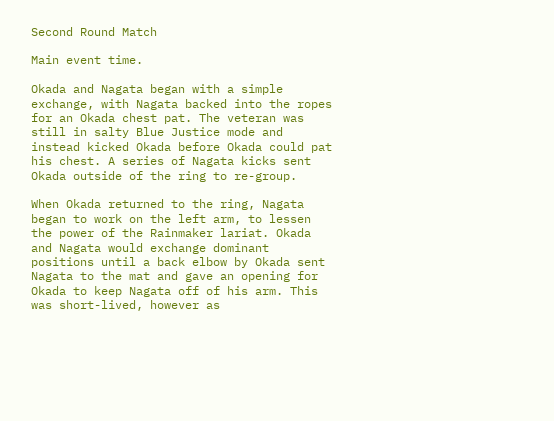Second Round Match

Main event time.

Okada and Nagata began with a simple exchange, with Nagata backed into the ropes for an Okada chest pat. The veteran was still in salty Blue Justice mode and instead kicked Okada before Okada could pat his chest. A series of Nagata kicks sent Okada outside of the ring to re-group.

When Okada returned to the ring, Nagata began to work on the left arm, to lessen the power of the Rainmaker lariat. Okada and Nagata would exchange dominant positions until a back elbow by Okada sent Nagata to the mat and gave an opening for Okada to keep Nagata off of his arm. This was short-lived, however as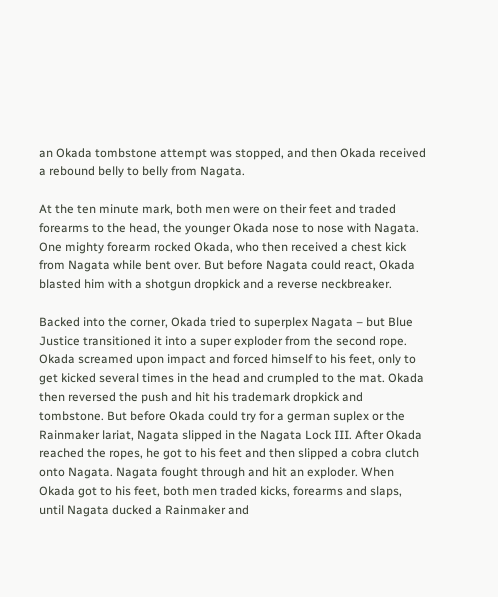an Okada tombstone attempt was stopped, and then Okada received a rebound belly to belly from Nagata.

At the ten minute mark, both men were on their feet and traded forearms to the head, the younger Okada nose to nose with Nagata. One mighty forearm rocked Okada, who then received a chest kick from Nagata while bent over. But before Nagata could react, Okada blasted him with a shotgun dropkick and a reverse neckbreaker.

Backed into the corner, Okada tried to superplex Nagata – but Blue Justice transitioned it into a super exploder from the second rope. Okada screamed upon impact and forced himself to his feet, only to get kicked several times in the head and crumpled to the mat. Okada then reversed the push and hit his trademark dropkick and tombstone. But before Okada could try for a german suplex or the Rainmaker lariat, Nagata slipped in the Nagata Lock III. After Okada reached the ropes, he got to his feet and then slipped a cobra clutch onto Nagata. Nagata fought through and hit an exploder. When Okada got to his feet, both men traded kicks, forearms and slaps, until Nagata ducked a Rainmaker and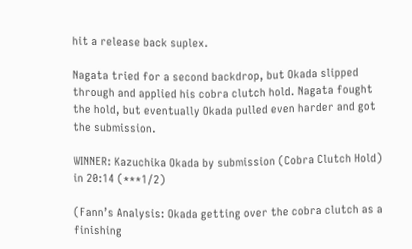hit a release back suplex.

Nagata tried for a second backdrop, but Okada slipped through and applied his cobra clutch hold. Nagata fought the hold, but eventually Okada pulled even harder and got the submission.

WINNER: Kazuchika Okada by submission (Cobra Clutch Hold) in 20:14 (***1/2)

(Fann’s Analysis: Okada getting over the cobra clutch as a finishing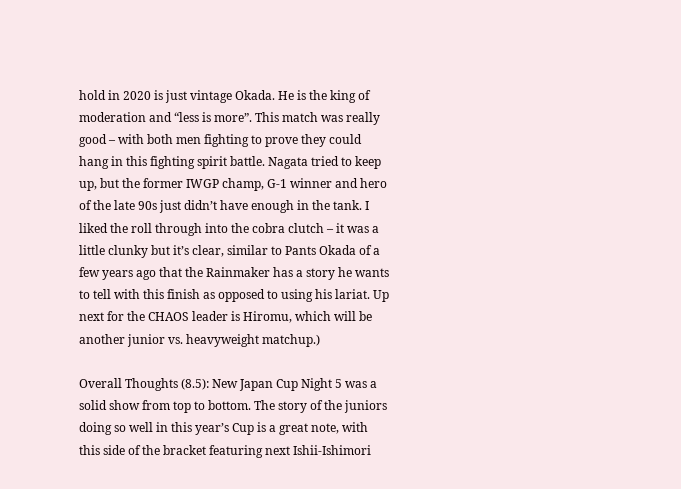hold in 2020 is just vintage Okada. He is the king of moderation and “less is more”. This match was really good – with both men fighting to prove they could hang in this fighting spirit battle. Nagata tried to keep up, but the former IWGP champ, G-1 winner and hero of the late 90s just didn’t have enough in the tank. I liked the roll through into the cobra clutch – it was a little clunky but it’s clear, similar to Pants Okada of a few years ago that the Rainmaker has a story he wants to tell with this finish as opposed to using his lariat. Up next for the CHAOS leader is Hiromu, which will be another junior vs. heavyweight matchup.)

Overall Thoughts (8.5): New Japan Cup Night 5 was a solid show from top to bottom. The story of the juniors doing so well in this year’s Cup is a great note, with this side of the bracket featuring next Ishii-Ishimori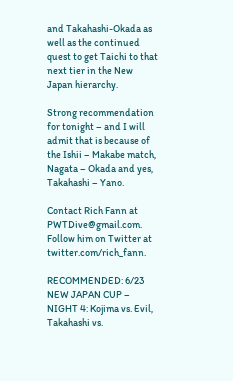and Takahashi-Okada as well as the continued quest to get Taichi to that next tier in the New Japan hierarchy.

Strong recommendation for tonight – and I will admit that is because of the Ishii – Makabe match, Nagata – Okada and yes, Takahashi – Yano.

Contact Rich Fann at PWTDive@gmail.com. Follow him on Twitter at twitter.com/rich_fann.

RECOMMENDED: 6/23 NEW JAPAN CUP – NIGHT 4: Kojima vs. Evil, Takahashi vs.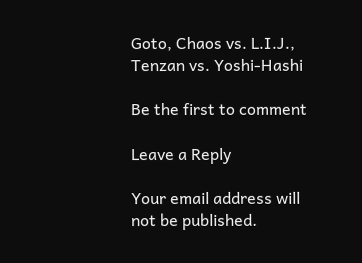Goto, Chaos vs. L.I.J., Tenzan vs. Yoshi-Hashi

Be the first to comment

Leave a Reply

Your email address will not be published.